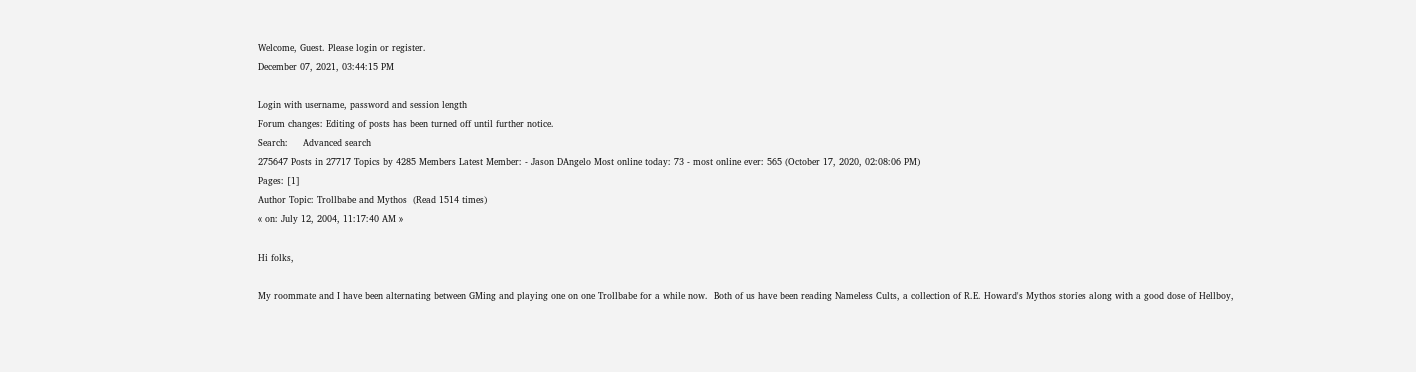Welcome, Guest. Please login or register.
December 07, 2021, 03:44:15 PM

Login with username, password and session length
Forum changes: Editing of posts has been turned off until further notice.
Search:     Advanced search
275647 Posts in 27717 Topics by 4285 Members Latest Member: - Jason DAngelo Most online today: 73 - most online ever: 565 (October 17, 2020, 02:08:06 PM)
Pages: [1]
Author Topic: Trollbabe and Mythos  (Read 1514 times)
« on: July 12, 2004, 11:17:40 AM »

Hi folks,

My roommate and I have been alternating between GMing and playing one on one Trollbabe for a while now.  Both of us have been reading Nameless Cults, a collection of R.E. Howard's Mythos stories along with a good dose of Hellboy,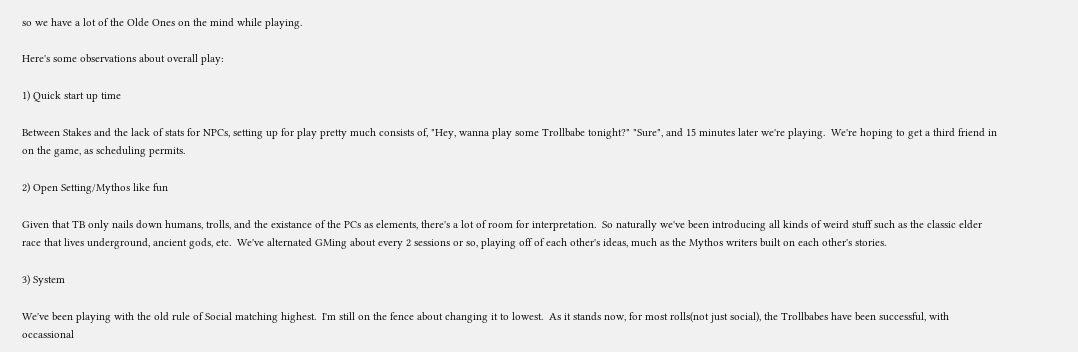so we have a lot of the Olde Ones on the mind while playing.

Here's some observations about overall play:

1) Quick start up time

Between Stakes and the lack of stats for NPCs, setting up for play pretty much consists of, "Hey, wanna play some Trollbabe tonight?" "Sure", and 15 minutes later we're playing.  We're hoping to get a third friend in on the game, as scheduling permits.

2) Open Setting/Mythos like fun

Given that TB only nails down humans, trolls, and the existance of the PCs as elements, there's a lot of room for interpretation.  So naturally we've been introducing all kinds of weird stuff such as the classic elder race that lives underground, ancient gods, etc.  We've alternated GMing about every 2 sessions or so, playing off of each other's ideas, much as the Mythos writers built on each other's stories.

3) System

We've been playing with the old rule of Social matching highest.  I'm still on the fence about changing it to lowest.  As it stands now, for most rolls(not just social), the Trollbabes have been successful, with occassional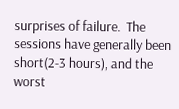surprises of failure.  The sessions have generally been short(2-3 hours), and the worst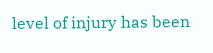level of injury has been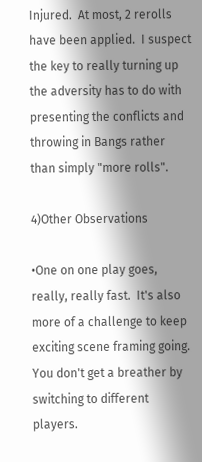Injured.  At most, 2 rerolls have been applied.  I suspect the key to really turning up the adversity has to do with presenting the conflicts and throwing in Bangs rather than simply "more rolls".

4)Other Observations

•One on one play goes, really, really fast.  It's also more of a challenge to keep exciting scene framing going.  You don't get a breather by switching to different players.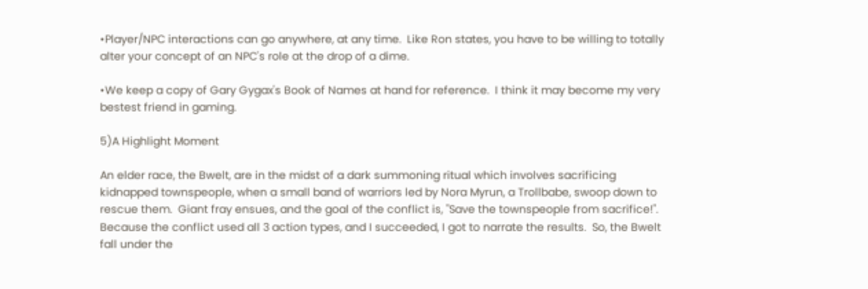•Player/NPC interactions can go anywhere, at any time.  Like Ron states, you have to be willing to totally alter your concept of an NPC's role at the drop of a dime.

•We keep a copy of Gary Gygax's Book of Names at hand for reference.  I think it may become my very bestest friend in gaming.

5)A Highlight Moment

An elder race, the Bwelt, are in the midst of a dark summoning ritual which involves sacrificing kidnapped townspeople, when a small band of warriors led by Nora Myrun, a Trollbabe, swoop down to rescue them.  Giant fray ensues, and the goal of the conflict is, "Save the townspeople from sacrifice!".   Because the conflict used all 3 action types, and I succeeded, I got to narrate the results.  So, the Bwelt fall under the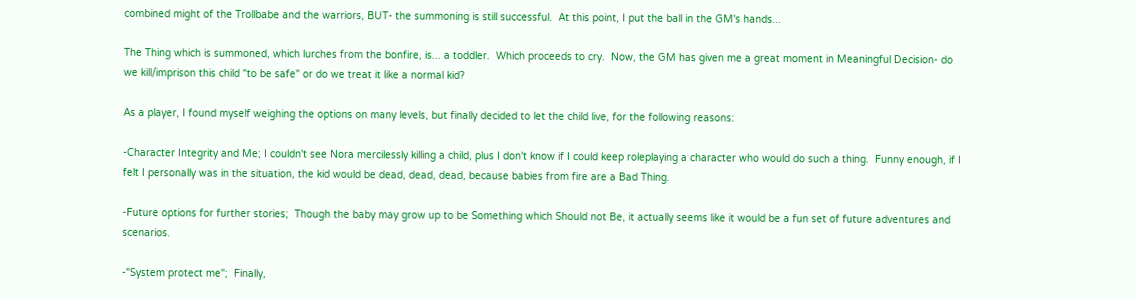combined might of the Trollbabe and the warriors, BUT- the summoning is still successful.  At this point, I put the ball in the GM's hands...

The Thing which is summoned, which lurches from the bonfire, is... a toddler.  Which proceeds to cry.  Now, the GM has given me a great moment in Meaningful Decision- do we kill/imprison this child "to be safe" or do we treat it like a normal kid?

As a player, I found myself weighing the options on many levels, but finally decided to let the child live, for the following reasons:

-Character Integrity and Me; I couldn't see Nora mercilessly killing a child, plus I don't know if I could keep roleplaying a character who would do such a thing.  Funny enough, if I felt I personally was in the situation, the kid would be dead, dead, dead, because babies from fire are a Bad Thing.

-Future options for further stories;  Though the baby may grow up to be Something which Should not Be, it actually seems like it would be a fun set of future adventures and scenarios.

-"System protect me";  Finally,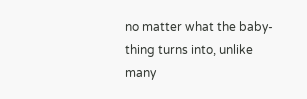no matter what the baby-thing turns into, unlike many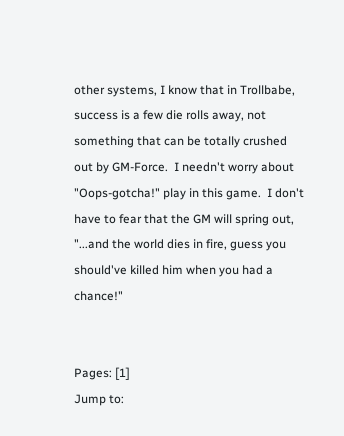other systems, I know that in Trollbabe, success is a few die rolls away, not something that can be totally crushed out by GM-Force.  I needn't worry about "Oops-gotcha!" play in this game.  I don't have to fear that the GM will spring out, "...and the world dies in fire, guess you should've killed him when you had a chance!"


Pages: [1]
Jump to: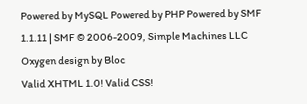Powered by MySQL Powered by PHP Powered by SMF 1.1.11 | SMF © 2006-2009, Simple Machines LLC
Oxygen design by Bloc
Valid XHTML 1.0! Valid CSS!